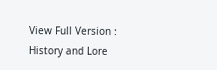View Full Version : History and Lore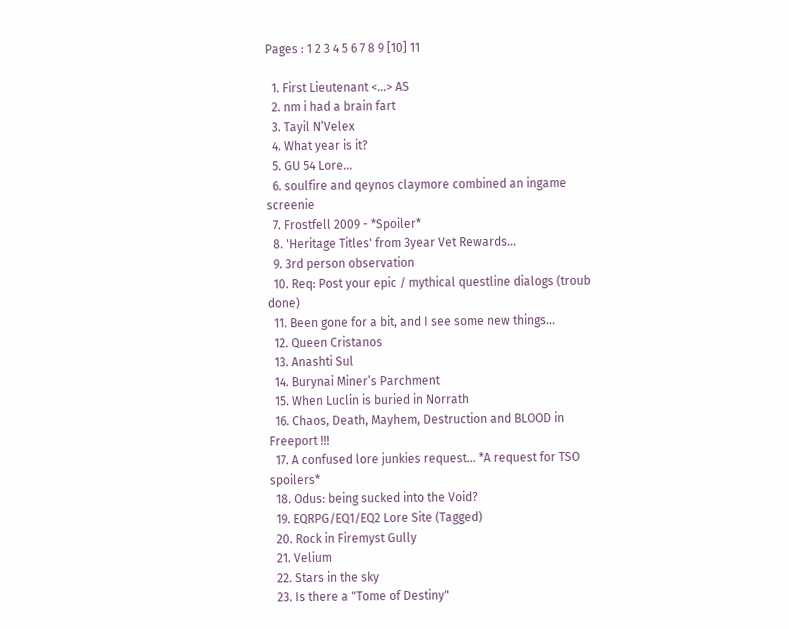Pages : 1 2 3 4 5 6 7 8 9 [10] 11

  1. First Lieutenant <...> AS
  2. nm i had a brain fart
  3. Tayil N’Velex
  4. What year is it?
  5. GU 54 Lore...
  6. soulfire and qeynos claymore combined an ingame screenie
  7. Frostfell 2009 - *Spoiler*
  8. 'Heritage Titles' from 3year Vet Rewards...
  9. 3rd person observation
  10. Req: Post your epic / mythical questline dialogs (troub done)
  11. Been gone for a bit, and I see some new things...
  12. Queen Cristanos
  13. Anashti Sul
  14. Burynai Miner’s Parchment
  15. When Luclin is buried in Norrath
  16. Chaos, Death, Mayhem, Destruction and BLOOD in Freeport !!!
  17. A confused lore junkies request... *A request for TSO spoilers*
  18. Odus: being sucked into the Void?
  19. EQRPG/EQ1/EQ2 Lore Site (Tagged)
  20. Rock in Firemyst Gully
  21. Velium
  22. Stars in the sky
  23. Is there a "Tome of Destiny"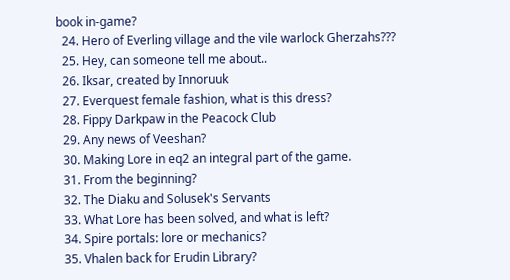book in-game?
  24. Hero of Everling village and the vile warlock Gherzahs???
  25. Hey, can someone tell me about..
  26. Iksar, created by Innoruuk
  27. Everquest female fashion, what is this dress?
  28. Fippy Darkpaw in the Peacock Club
  29. Any news of Veeshan?
  30. Making Lore in eq2 an integral part of the game.
  31. From the beginning?
  32. The Diaku and Solusek's Servants
  33. What Lore has been solved, and what is left?
  34. Spire portals: lore or mechanics?
  35. Vhalen back for Erudin Library?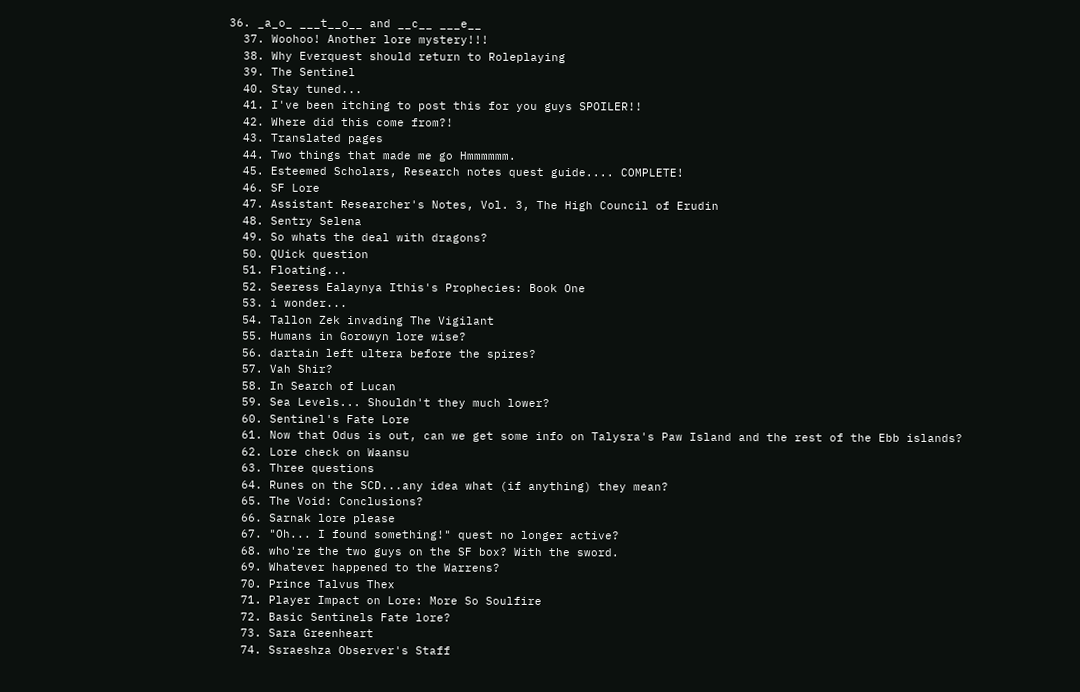36. _a_o_ ___t__o__ and __c__ ___e__
  37. Woohoo! Another lore mystery!!!
  38. Why Everquest should return to Roleplaying
  39. The Sentinel
  40. Stay tuned...
  41. I've been itching to post this for you guys SPOILER!!
  42. Where did this come from?!
  43. Translated pages
  44. Two things that made me go Hmmmmmm.
  45. Esteemed Scholars, Research notes quest guide.... COMPLETE!
  46. SF Lore
  47. Assistant Researcher's Notes, Vol. 3, The High Council of Erudin
  48. Sentry Selena
  49. So whats the deal with dragons?
  50. QUick question
  51. Floating...
  52. Seeress Ealaynya Ithis's Prophecies: Book One
  53. i wonder...
  54. Tallon Zek invading The Vigilant
  55. Humans in Gorowyn lore wise?
  56. dartain left ultera before the spires?
  57. Vah Shir?
  58. In Search of Lucan
  59. Sea Levels... Shouldn't they much lower?
  60. Sentinel's Fate Lore
  61. Now that Odus is out, can we get some info on Talysra's Paw Island and the rest of the Ebb islands?
  62. Lore check on Waansu
  63. Three questions
  64. Runes on the SCD...any idea what (if anything) they mean?
  65. The Void: Conclusions?
  66. Sarnak lore please
  67. "Oh... I found something!" quest no longer active?
  68. who're the two guys on the SF box? With the sword.
  69. Whatever happened to the Warrens?
  70. Prince Talvus Thex
  71. Player Impact on Lore: More So Soulfire
  72. Basic Sentinels Fate lore?
  73. Sara Greenheart
  74. Ssraeshza Observer's Staff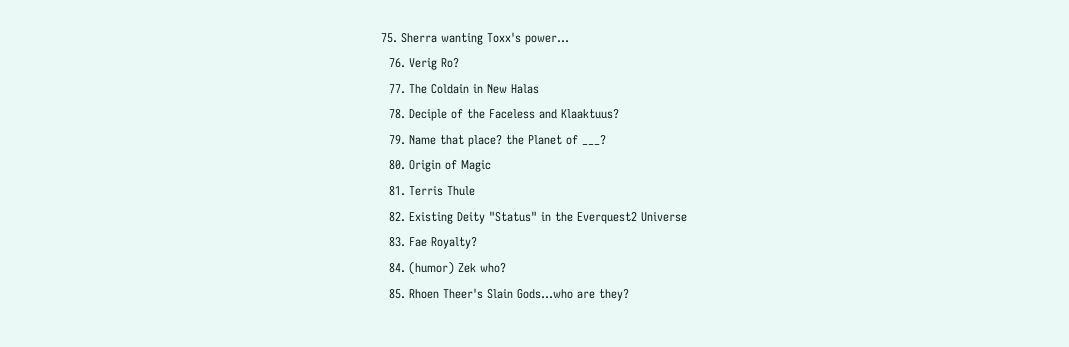75. Sherra wanting Toxx's power...
  76. Verig Ro?
  77. The Coldain in New Halas
  78. Deciple of the Faceless and Klaaktuus?
  79. Name that place? the Planet of ___?
  80. Origin of Magic
  81. Terris Thule
  82. Existing Deity "Status" in the Everquest2 Universe
  83. Fae Royalty?
  84. (humor) Zek who?
  85. Rhoen Theer's Slain Gods...who are they?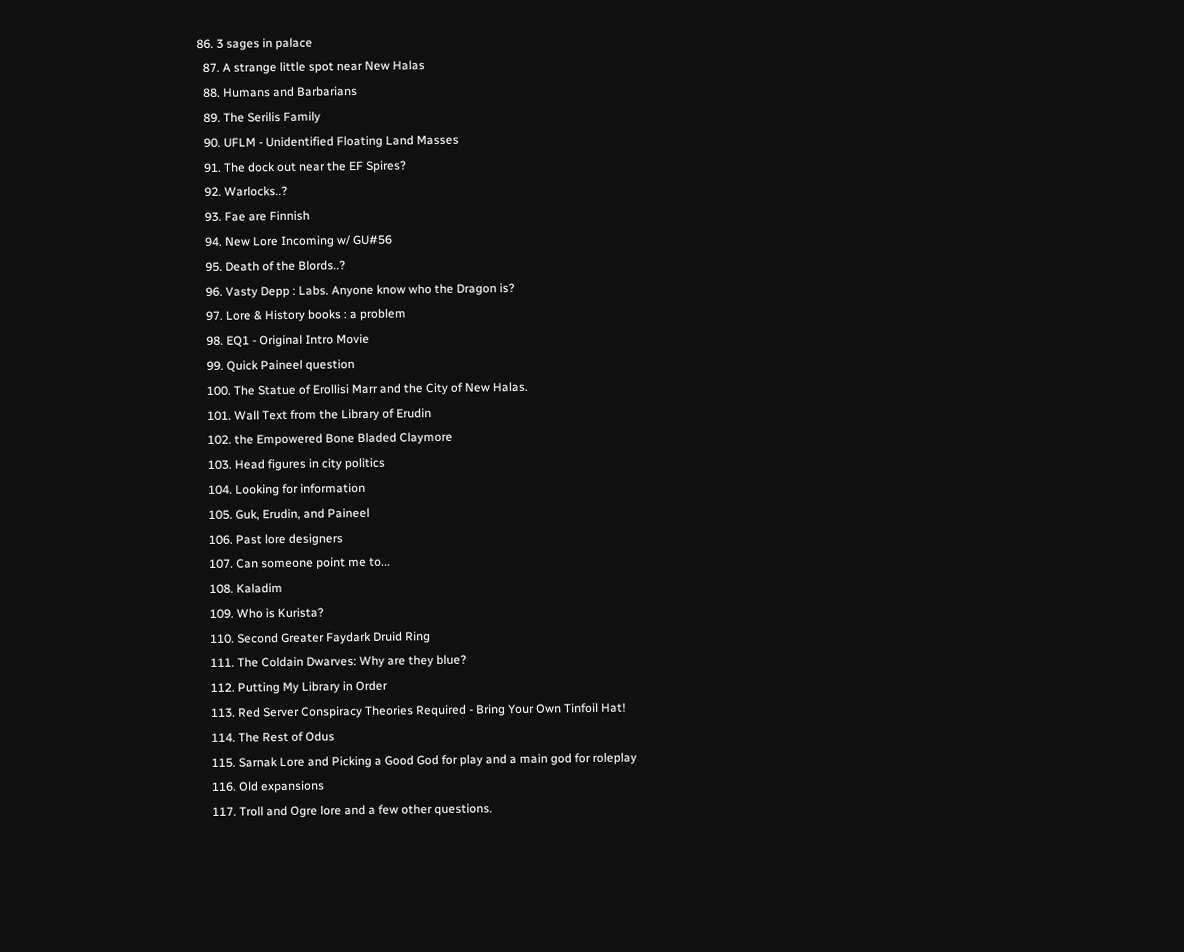86. 3 sages in palace
  87. A strange little spot near New Halas
  88. Humans and Barbarians
  89. The Serilis Family
  90. UFLM - Unidentified Floating Land Masses
  91. The dock out near the EF Spires?
  92. Warlocks..?
  93. Fae are Finnish
  94. New Lore Incoming w/ GU#56
  95. Death of the Blords..?
  96. Vasty Depp : Labs. Anyone know who the Dragon is?
  97. Lore & History books : a problem
  98. EQ1 - Original Intro Movie
  99. Quick Paineel question
  100. The Statue of Erollisi Marr and the City of New Halas.
  101. Wall Text from the Library of Erudin
  102. the Empowered Bone Bladed Claymore
  103. Head figures in city politics
  104. Looking for information
  105. Guk, Erudin, and Paineel
  106. Past lore designers
  107. Can someone point me to...
  108. Kaladim
  109. Who is Kurista?
  110. Second Greater Faydark Druid Ring
  111. The Coldain Dwarves: Why are they blue?
  112. Putting My Library in Order
  113. Red Server Conspiracy Theories Required - Bring Your Own Tinfoil Hat!
  114. The Rest of Odus
  115. Sarnak Lore and Picking a Good God for play and a main god for roleplay
  116. Old expansions
  117. Troll and Ogre lore and a few other questions.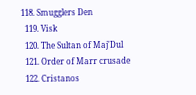118. Smugglers Den
  119. Visk
  120. The Sultan of Maj'Dul
  121. Order of Marr crusade
  122. Cristanos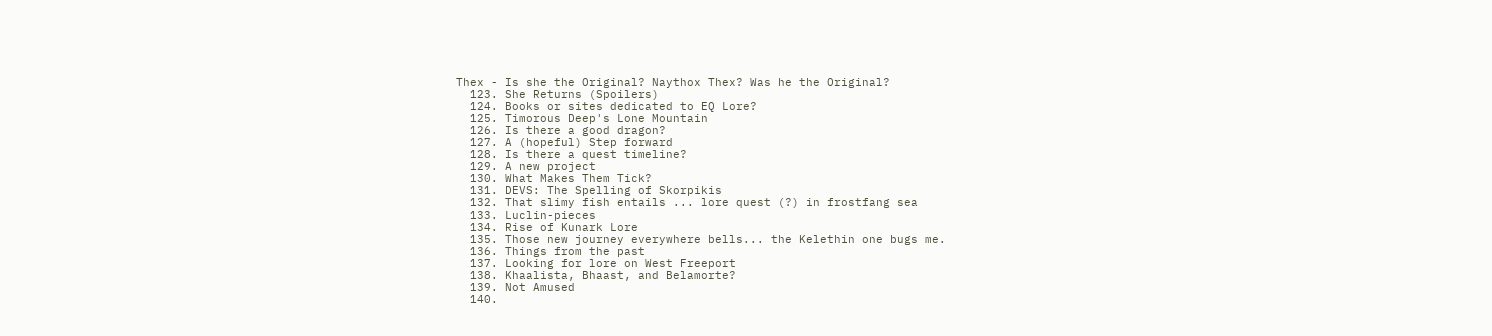Thex - Is she the Original? Naythox Thex? Was he the Original?
  123. She Returns (Spoilers)
  124. Books or sites dedicated to EQ Lore?
  125. Timorous Deep's Lone Mountain
  126. Is there a good dragon?
  127. A (hopeful) Step forward
  128. Is there a quest timeline?
  129. A new project
  130. What Makes Them Tick?
  131. DEVS: The Spelling of Skorpikis
  132. That slimy fish entails ... lore quest (?) in frostfang sea
  133. Luclin-pieces
  134. Rise of Kunark Lore
  135. Those new journey everywhere bells... the Kelethin one bugs me.
  136. Things from the past
  137. Looking for lore on West Freeport
  138. Khaalista, Bhaast, and Belamorte?
  139. Not Amused
  140.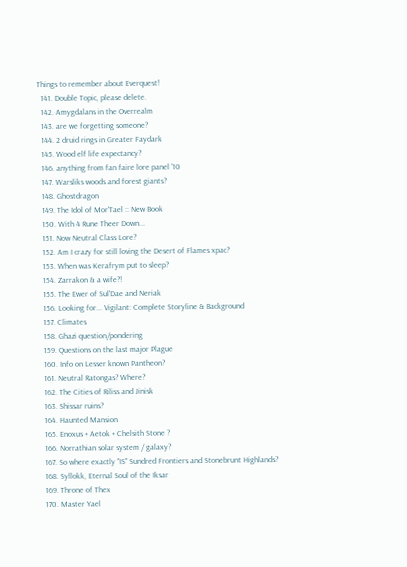Things to remember about Everquest!
  141. Double Topic, please delete.
  142. Amygdalans in the Overrealm
  143. are we forgetting someone?
  144. 2 druid rings in Greater Faydark
  145. Wood elf life expectancy?
  146. anything from fan faire lore panel '10
  147. Warsliks woods and forest giants?
  148. Ghostdragon
  149. The Idol of Mor'Tael :: New Book
  150. With 4 Rune Theer Down...
  151. Now Neutral Class Lore?
  152. Am I crazy for still loving the Desert of Flames xpac?
  153. When was Kerafrym put to sleep?
  154. Zarrakon & a wife?!
  155. The Ewer of Sul'Dae and Neriak
  156. Looking for... Vigilant: Complete Storyline & Background
  157. Climates
  158. Ghazi question/pondering
  159. Questions on the last major Plague
  160. Info on Lesser known Pantheon?
  161. Neutral Ratongas? Where?
  162. The Cities of Riliss and Jinisk
  163. Shissar ruins?
  164. Haunted Mansion
  165. Enoxus + Aetok + Chelsith Stone ?
  166. Norrathian solar system / galaxy?
  167. So where exactly "IS" Sundred Frontiers and Stonebrunt Highlands?
  168. Syllokk, Eternal Soul of the Iksar
  169. Throne of Thex
  170. Master Yael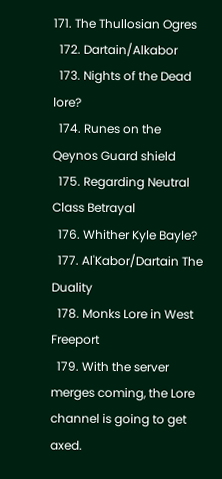171. The Thullosian Ogres
  172. Dartain/Alkabor
  173. Nights of the Dead lore?
  174. Runes on the Qeynos Guard shield
  175. Regarding Neutral Class Betrayal
  176. Whither Kyle Bayle?
  177. Al'Kabor/Dartain The Duality
  178. Monks Lore in West Freeport
  179. With the server merges coming, the Lore channel is going to get axed.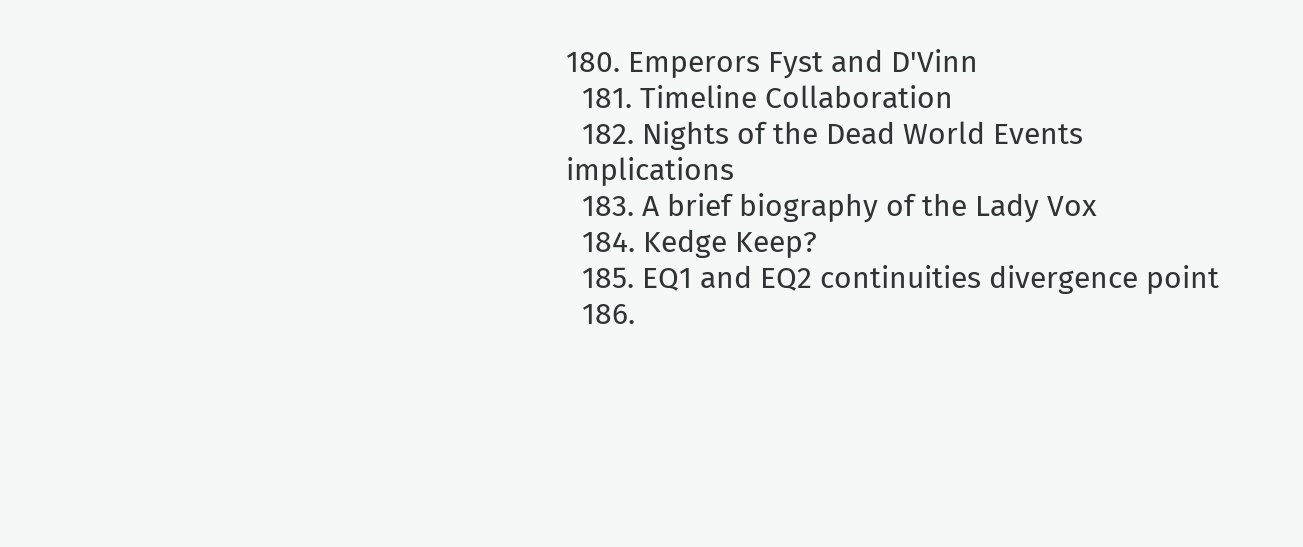180. Emperors Fyst and D'Vinn
  181. Timeline Collaboration
  182. Nights of the Dead World Events implications
  183. A brief biography of the Lady Vox
  184. Kedge Keep?
  185. EQ1 and EQ2 continuities divergence point
  186.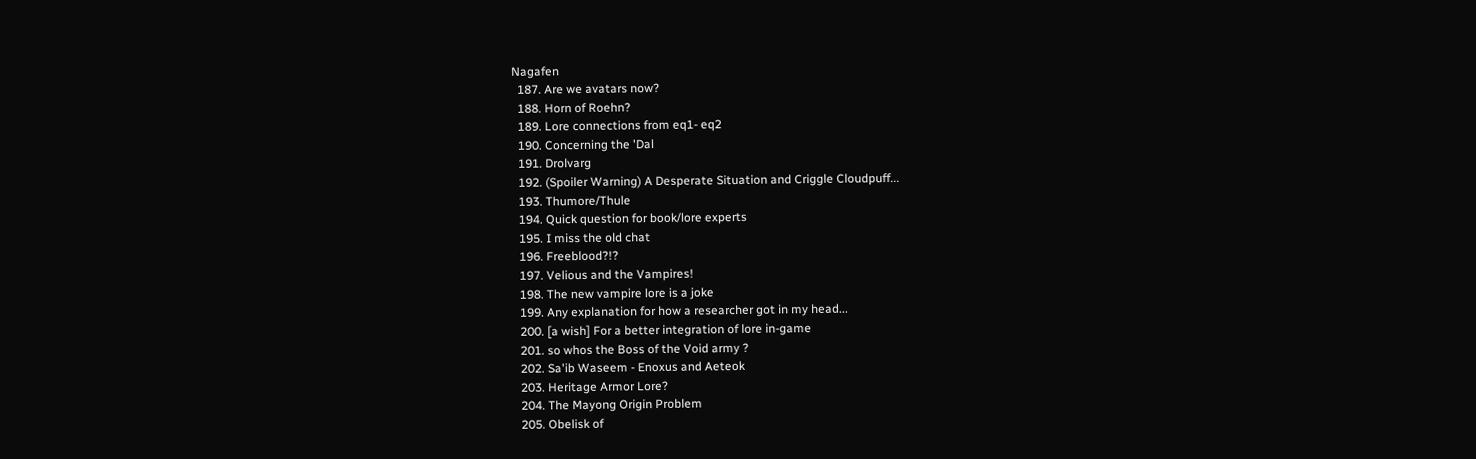Nagafen
  187. Are we avatars now?
  188. Horn of Roehn?
  189. Lore connections from eq1- eq2
  190. Concerning the 'Dal
  191. Drolvarg
  192. (Spoiler Warning) A Desperate Situation and Criggle Cloudpuff...
  193. Thumore/Thule
  194. Quick question for book/lore experts
  195. I miss the old chat
  196. Freeblood?!?
  197. Velious and the Vampires!
  198. The new vampire lore is a joke
  199. Any explanation for how a researcher got in my head...
  200. [a wish] For a better integration of lore in-game
  201. so whos the Boss of the Void army ?
  202. Sa'ib Waseem - Enoxus and Aeteok
  203. Heritage Armor Lore?
  204. The Mayong Origin Problem
  205. Obelisk of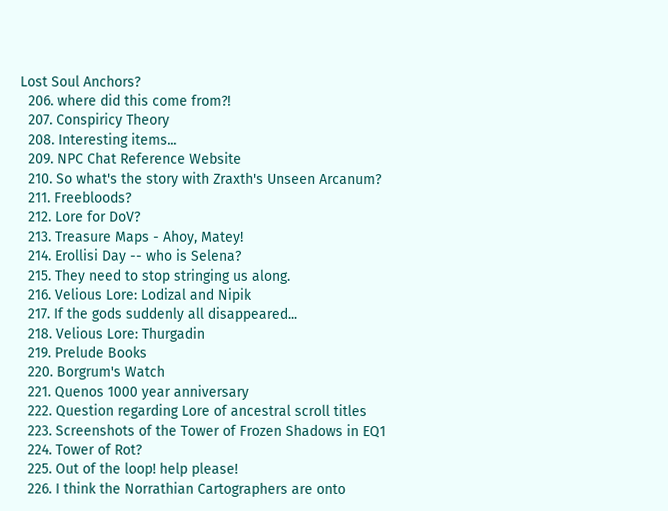Lost Soul Anchors?
  206. where did this come from?!
  207. Conspiricy Theory
  208. Interesting items...
  209. NPC Chat Reference Website
  210. So what's the story with Zraxth's Unseen Arcanum?
  211. Freebloods?
  212. Lore for DoV?
  213. Treasure Maps - Ahoy, Matey!
  214. Erollisi Day -- who is Selena?
  215. They need to stop stringing us along.
  216. Velious Lore: Lodizal and Nipik
  217. If the gods suddenly all disappeared...
  218. Velious Lore: Thurgadin
  219. Prelude Books
  220. Borgrum's Watch
  221. Quenos 1000 year anniversary
  222. Question regarding Lore of ancestral scroll titles
  223. Screenshots of the Tower of Frozen Shadows in EQ1
  224. Tower of Rot?
  225. Out of the loop! help please!
  226. I think the Norrathian Cartographers are onto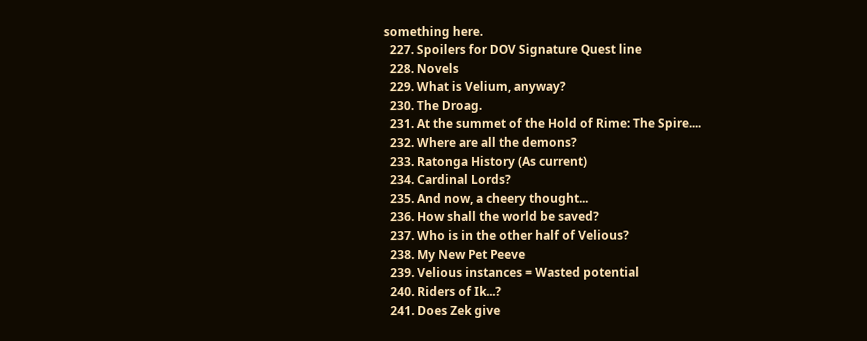something here.
  227. Spoilers for DOV Signature Quest line
  228. Novels
  229. What is Velium, anyway?
  230. The Droag.
  231. At the summet of the Hold of Rime: The Spire....
  232. Where are all the demons?
  233. Ratonga History (As current)
  234. Cardinal Lords?
  235. And now, a cheery thought...
  236. How shall the world be saved?
  237. Who is in the other half of Velious?
  238. My New Pet Peeve
  239. Velious instances = Wasted potential
  240. Riders of Ik...?
  241. Does Zek give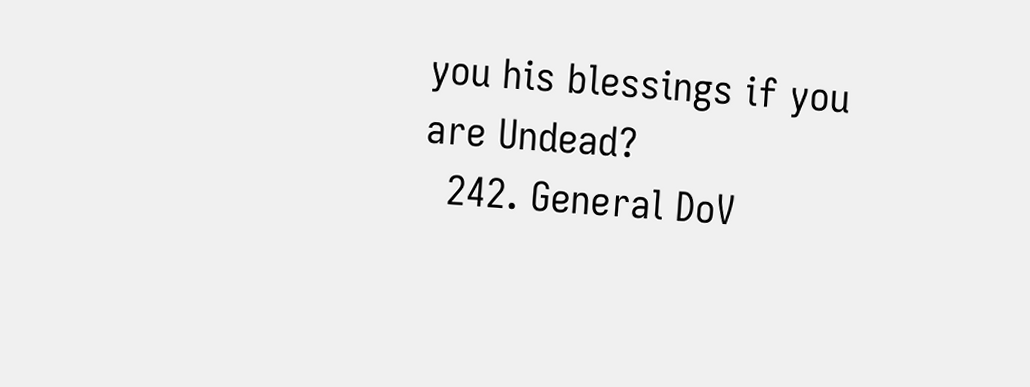you his blessings if you are Undead?
  242. General DoV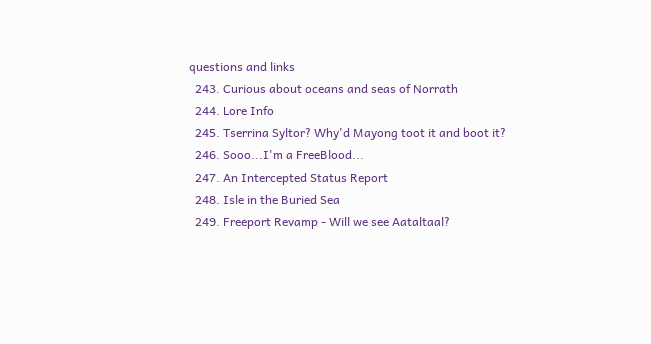questions and links
  243. Curious about oceans and seas of Norrath
  244. Lore Info
  245. Tserrina Syltor? Why'd Mayong toot it and boot it?
  246. Sooo...I'm a FreeBlood...
  247. An Intercepted Status Report
  248. Isle in the Buried Sea
  249. Freeport Revamp - Will we see Aataltaal?